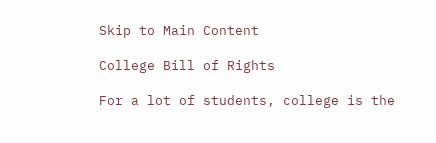Skip to Main Content

College Bill of Rights

For a lot of students, college is the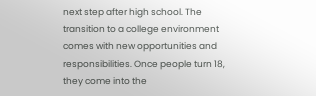next step after high school. The transition to a college environment comes with new opportunities and responsibilities. Once people turn 18, they come into the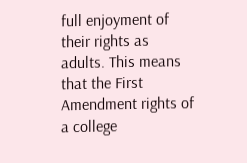full enjoyment of their rights as adults. This means that the First Amendment rights of a college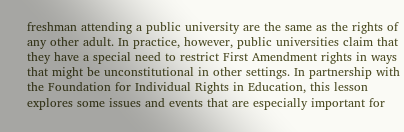freshman attending a public university are the same as the rights of any other adult. In practice, however, public universities claim that they have a special need to restrict First Amendment rights in ways that might be unconstitutional in other settings. In partnership with the Foundation for Individual Rights in Education, this lesson explores some issues and events that are especially important for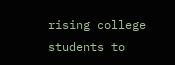rising college students to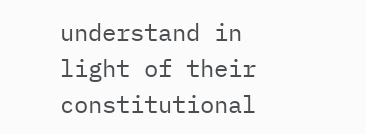understand in light of their constitutional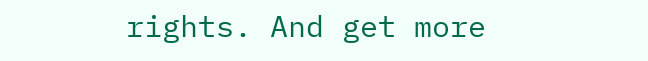rights. And get more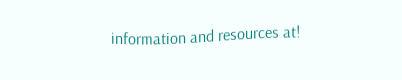information and resources at!